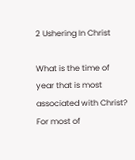2 Ushering In Christ

What is the time of year that is most associated with Christ? For most of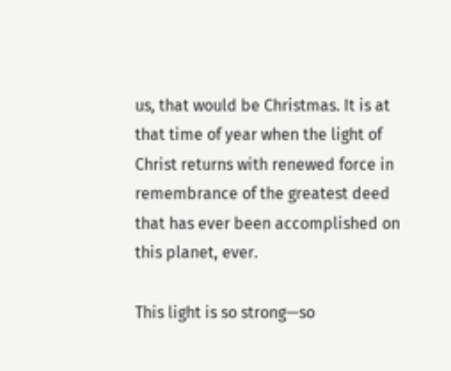us, that would be Christmas. It is at that time of year when the light of Christ returns with renewed force in remembrance of the greatest deed that has ever been accomplished on this planet, ever.

This light is so strong—so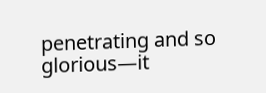penetrating and so glorious—it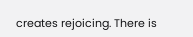creates rejoicing. There is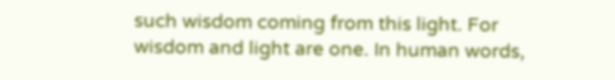such wisdom coming from this light. For wisdom and light are one. In human words,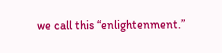we call this “enlightenment.”